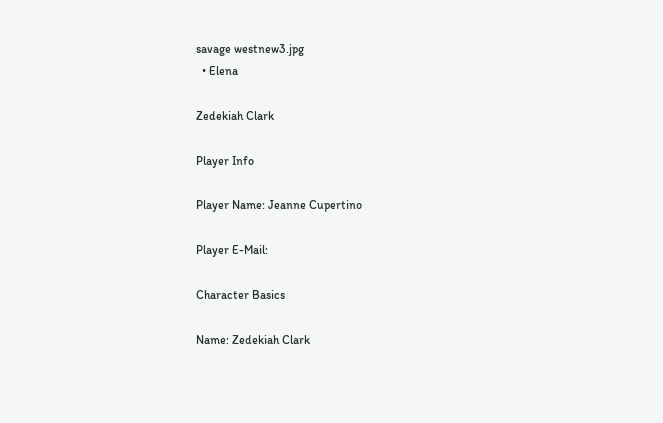savage westnew3.jpg
  • Elena

Zedekiah Clark

Player Info

Player Name: Jeanne Cupertino

Player E-Mail:

Character Basics

Name: Zedekiah Clark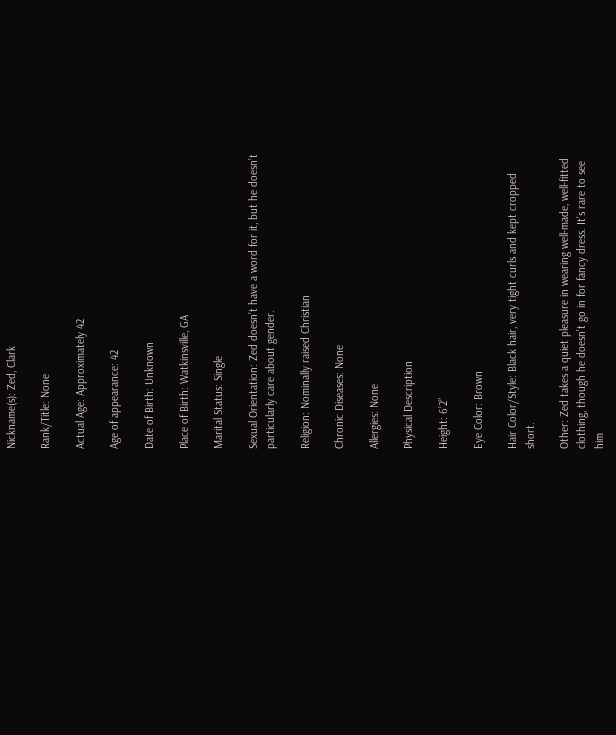Nickname(s): Zed, Clark

Rank/Title: None

Actual Age: Approximately 42

Age of appearance: 42

Date of Birth: Unknown

Place of Birth: Watkinsville, GA

Marital Status: Single

Sexual Orientation: Zed doesn’t have a word for it, but he doesn’t particularly care about gender.

Religion: Nominally raised Christian

Chronic Diseases: None

Allergies: None

Physical Description

Height: 6’2”

Eye Color: Brown

Hair Color/Style: Black hair, very tight curls and kept cropped short.

Other: Zed takes a quiet pleasure in wearing well-made, well-fitted clothing, though he doesn’t go in for fancy dress. It’s rare to see him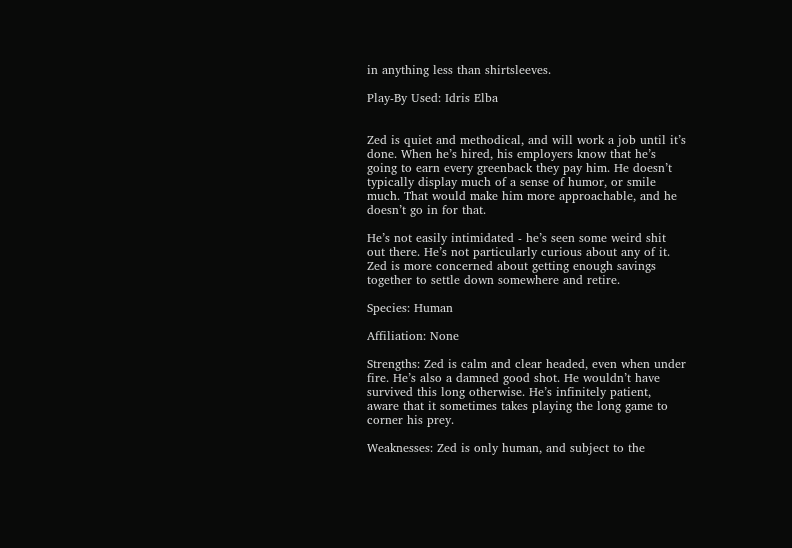in anything less than shirtsleeves.

Play-By Used: Idris Elba


Zed is quiet and methodical, and will work a job until it’s done. When he’s hired, his employers know that he’s going to earn every greenback they pay him. He doesn’t typically display much of a sense of humor, or smile much. That would make him more approachable, and he doesn’t go in for that.

He’s not easily intimidated - he’s seen some weird shit out there. He’s not particularly curious about any of it. Zed is more concerned about getting enough savings together to settle down somewhere and retire.

Species: Human

Affiliation: None

Strengths: Zed is calm and clear headed, even when under fire. He’s also a damned good shot. He wouldn’t have survived this long otherwise. He’s infinitely patient, aware that it sometimes takes playing the long game to corner his prey.

Weaknesses: Zed is only human, and subject to the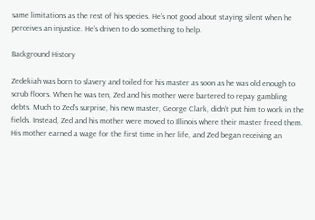same limitations as the rest of his species. He’s not good about staying silent when he perceives an injustice. He’s driven to do something to help.

Background History

Zedekiah was born to slavery and toiled for his master as soon as he was old enough to scrub floors. When he was ten, Zed and his mother were bartered to repay gambling debts. Much to Zed’s surprise, his new master, George Clark, didn’t put him to work in the fields. Instead, Zed and his mother were moved to Illinois where their master freed them. His mother earned a wage for the first time in her life, and Zed began receiving an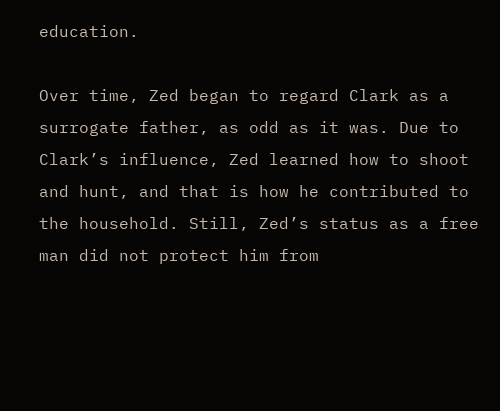education.

Over time, Zed began to regard Clark as a surrogate father, as odd as it was. Due to Clark’s influence, Zed learned how to shoot and hunt, and that is how he contributed to the household. Still, Zed’s status as a free man did not protect him from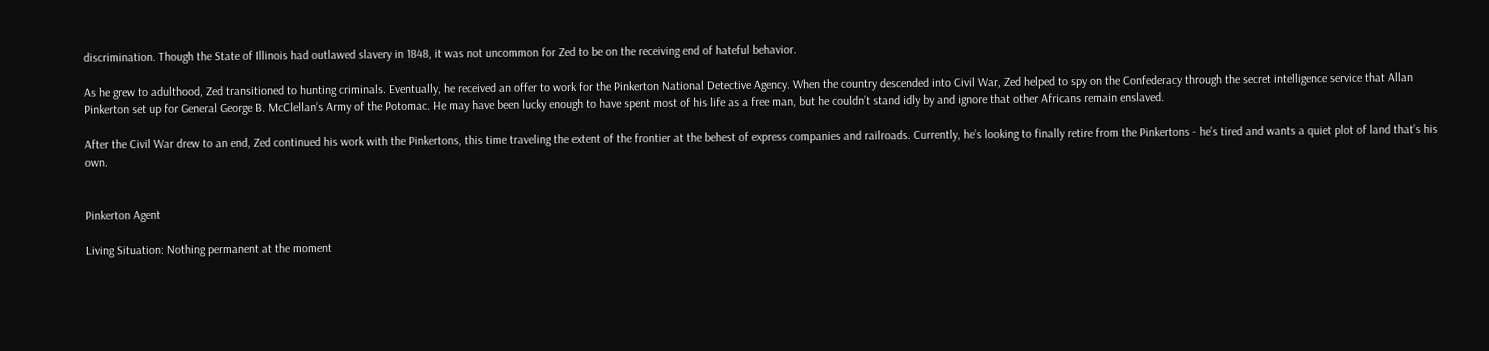discrimination. Though the State of Illinois had outlawed slavery in 1848, it was not uncommon for Zed to be on the receiving end of hateful behavior.

As he grew to adulthood, Zed transitioned to hunting criminals. Eventually, he received an offer to work for the Pinkerton National Detective Agency. When the country descended into Civil War, Zed helped to spy on the Confederacy through the secret intelligence service that Allan Pinkerton set up for General George B. McClellan’s Army of the Potomac. He may have been lucky enough to have spent most of his life as a free man, but he couldn’t stand idly by and ignore that other Africans remain enslaved.

After the Civil War drew to an end, Zed continued his work with the Pinkertons, this time traveling the extent of the frontier at the behest of express companies and railroads. Currently, he’s looking to finally retire from the Pinkertons - he’s tired and wants a quiet plot of land that’s his own.


Pinkerton Agent

Living Situation: Nothing permanent at the moment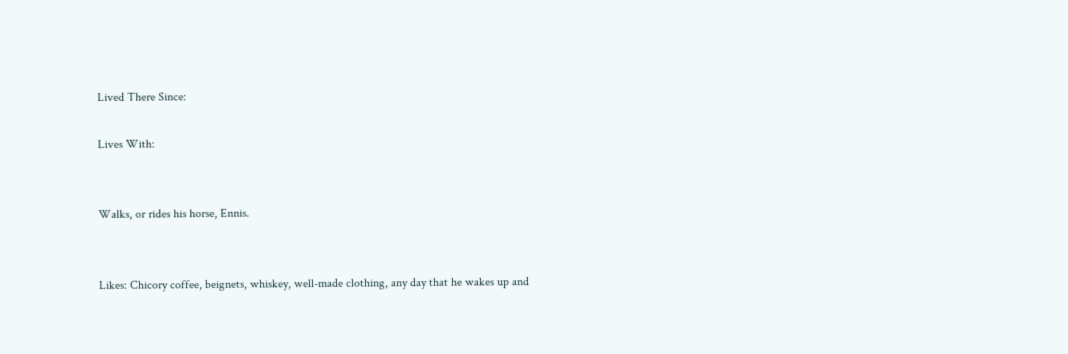Lived There Since:

Lives With:


Walks, or rides his horse, Ennis.


Likes: Chicory coffee, beignets, whiskey, well-made clothing, any day that he wakes up and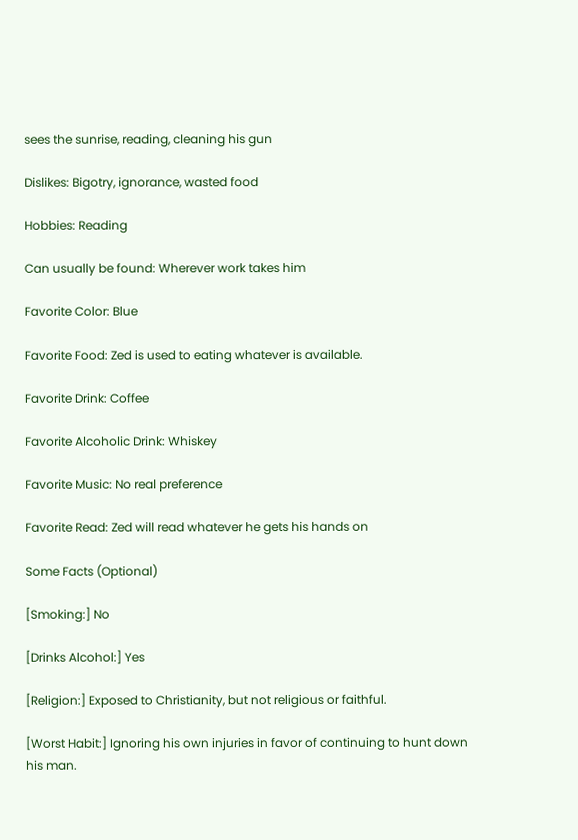sees the sunrise, reading, cleaning his gun

Dislikes: Bigotry, ignorance, wasted food

Hobbies: Reading

Can usually be found: Wherever work takes him

Favorite Color: Blue

Favorite Food: Zed is used to eating whatever is available.

Favorite Drink: Coffee

Favorite Alcoholic Drink: Whiskey

Favorite Music: No real preference

Favorite Read: Zed will read whatever he gets his hands on

Some Facts (Optional)

[Smoking:] No

[Drinks Alcohol:] Yes

[Religion:] Exposed to Christianity, but not religious or faithful.

[Worst Habit:] Ignoring his own injuries in favor of continuing to hunt down his man.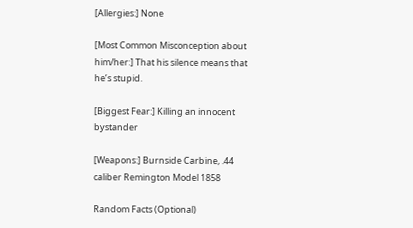[Allergies:] None

[Most Common Misconception about him/her:] That his silence means that he’s stupid.

[Biggest Fear:] Killing an innocent bystander

[Weapons:] Burnside Carbine, .44 caliber Remington Model 1858

Random Facts (Optional)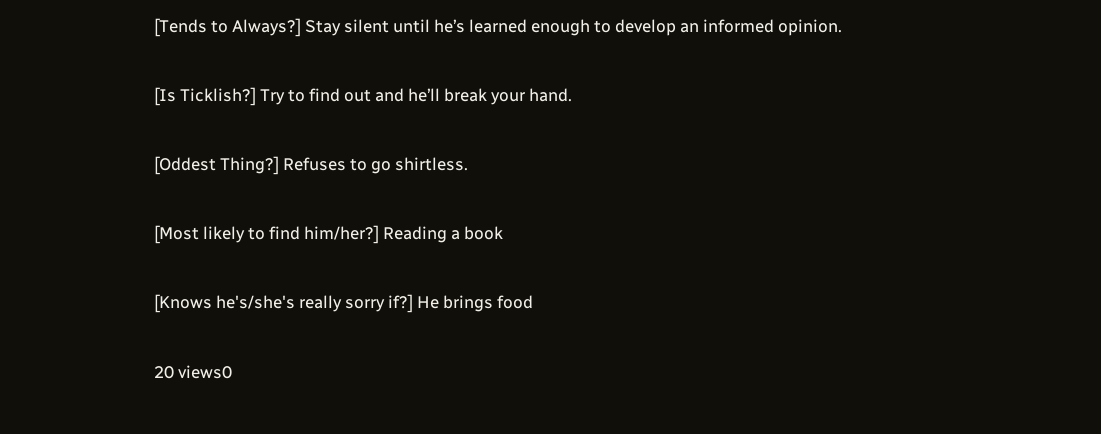[Tends to Always?] Stay silent until he’s learned enough to develop an informed opinion.

[Is Ticklish?] Try to find out and he’ll break your hand.

[Oddest Thing?] Refuses to go shirtless.

[Most likely to find him/her?] Reading a book

[Knows he's/she's really sorry if?] He brings food

20 views0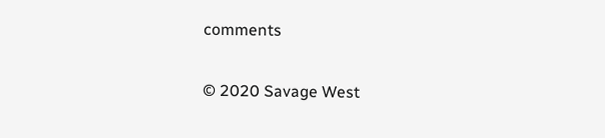comments

© 2020 Savage West